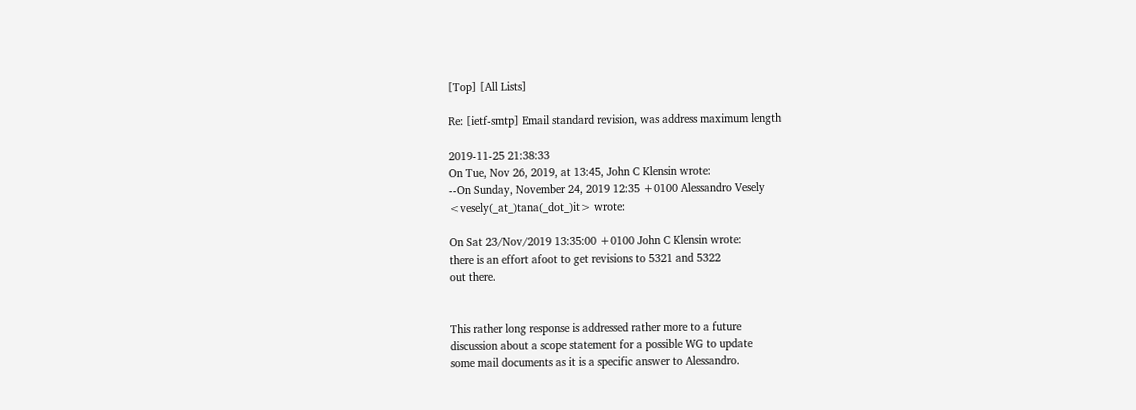[Top] [All Lists]

Re: [ietf-smtp] Email standard revision, was address maximum length

2019-11-25 21:38:33
On Tue, Nov 26, 2019, at 13:45, John C Klensin wrote:
--On Sunday, November 24, 2019 12:35 +0100 Alessandro Vesely
<vesely(_at_)tana(_dot_)it> wrote:

On Sat 23/Nov/2019 13:35:00 +0100 John C Klensin wrote:
there is an effort afoot to get revisions to 5321 and 5322
out there.


This rather long response is addressed rather more to a future
discussion about a scope statement for a possible WG to update
some mail documents as it is a specific answer to Alessandro.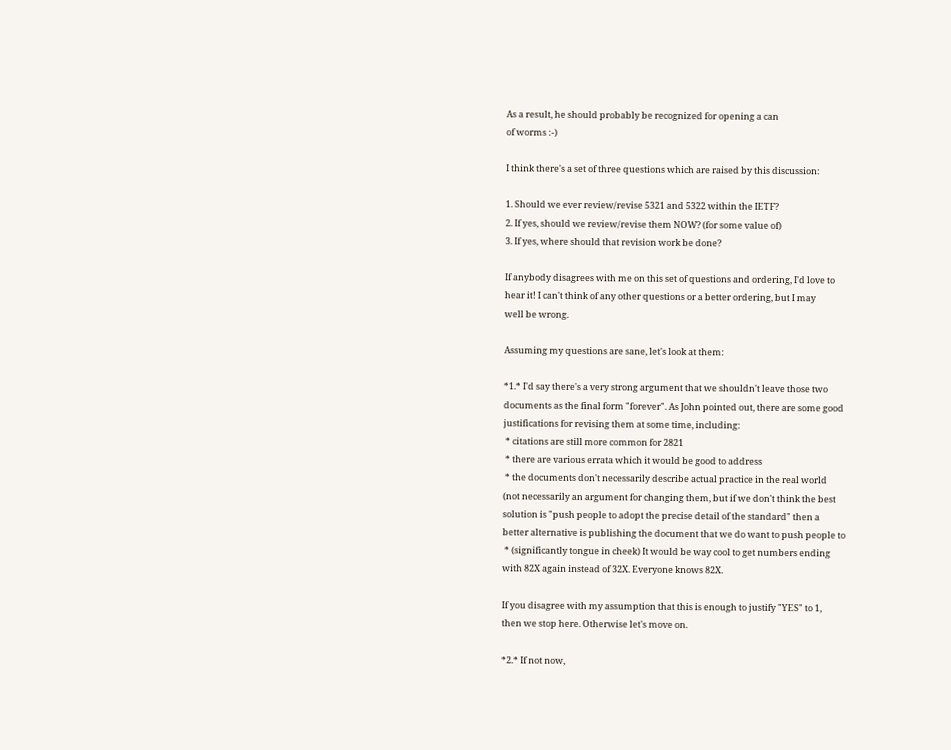As a result, he should probably be recognized for opening a can
of worms :-)

I think there's a set of three questions which are raised by this discussion:

1. Should we ever review/revise 5321 and 5322 within the IETF?
2. If yes, should we review/revise them NOW? (for some value of)
3. If yes, where should that revision work be done?

If anybody disagrees with me on this set of questions and ordering, I'd love to
hear it! I can't think of any other questions or a better ordering, but I may
well be wrong.

Assuming my questions are sane, let's look at them:

*1.* I'd say there's a very strong argument that we shouldn't leave those two
documents as the final form "forever". As John pointed out, there are some good
justifications for revising them at some time, including:
 * citations are still more common for 2821
 * there are various errata which it would be good to address
 * the documents don't necessarily describe actual practice in the real world
(not necessarily an argument for changing them, but if we don't think the best
solution is "push people to adopt the precise detail of the standard" then a
better alternative is publishing the document that we do want to push people to
 * (significantly tongue in cheek) It would be way cool to get numbers ending
with 82X again instead of 32X. Everyone knows 82X.

If you disagree with my assumption that this is enough to justify "YES" to 1,
then we stop here. Otherwise let's move on.

*2.* If not now,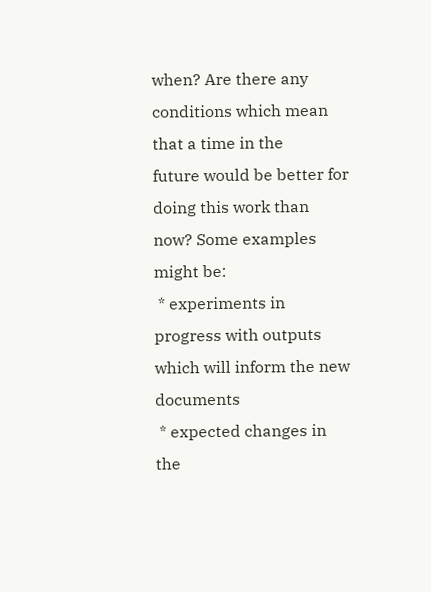when? Are there any conditions which mean that a time in the
future would be better for doing this work than now? Some examples might be:
 * experiments in progress with outputs which will inform the new documents
 * expected changes in the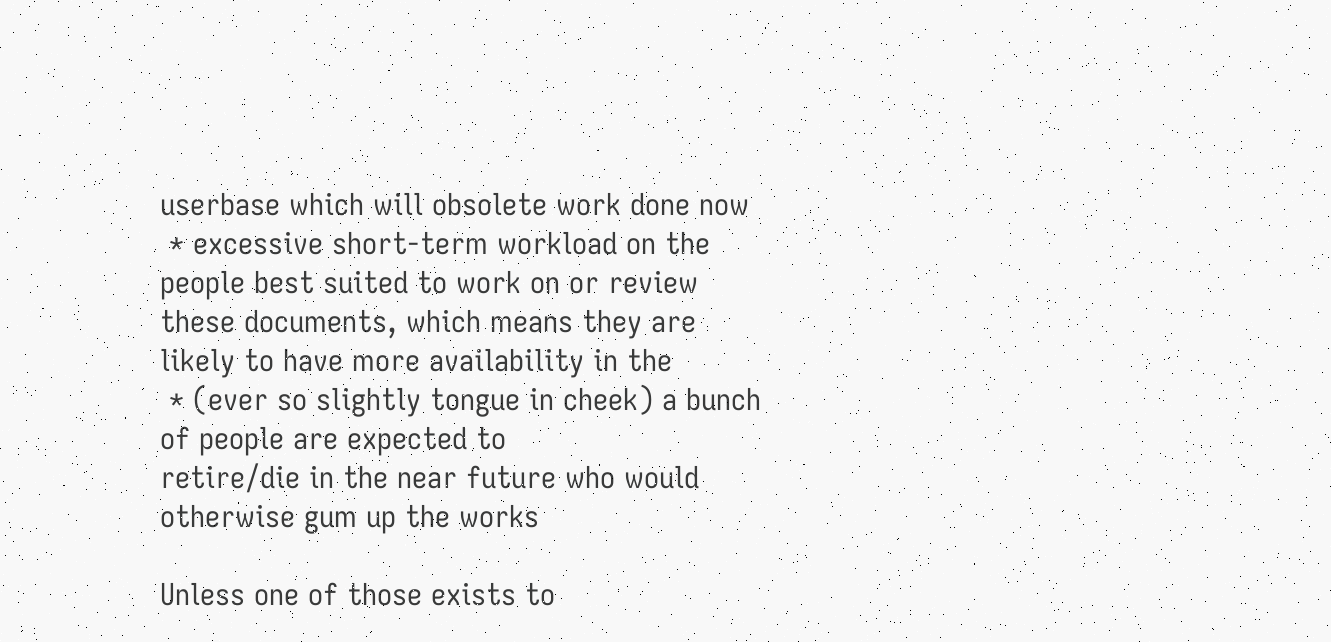userbase which will obsolete work done now
 * excessive short-term workload on the people best suited to work on or review
these documents, which means they are likely to have more availability in the
 * (ever so slightly tongue in cheek) a bunch of people are expected to
retire/die in the near future who would otherwise gum up the works

Unless one of those exists to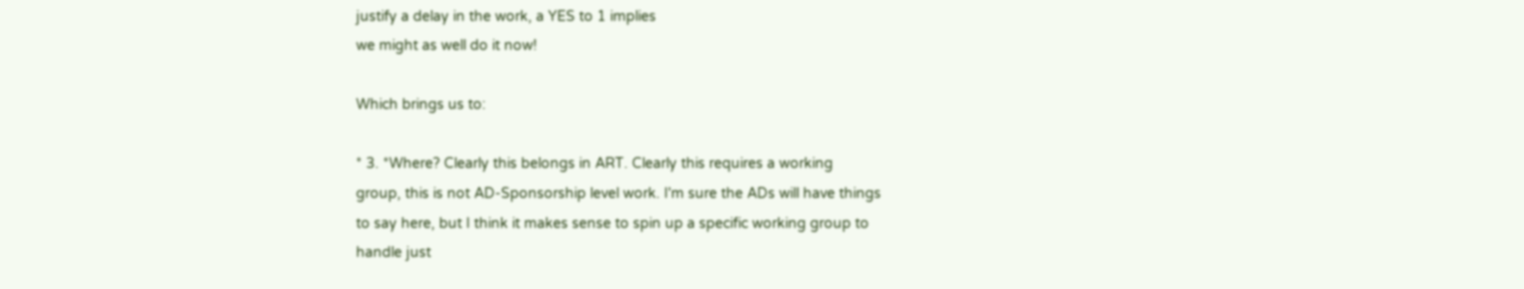justify a delay in the work, a YES to 1 implies
we might as well do it now!

Which brings us to:

* 3. *Where? Clearly this belongs in ART. Clearly this requires a working
group, this is not AD-Sponsorship level work. I'm sure the ADs will have things
to say here, but I think it makes sense to spin up a specific working group to
handle just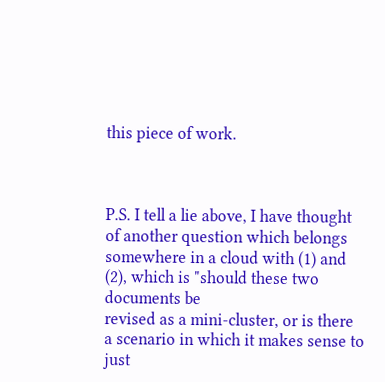this piece of work.



P.S. I tell a lie above, I have thought of another question which belongs
somewhere in a cloud with (1) and (2), which is "should these two documents be
revised as a mini-cluster, or is there a scenario in which it makes sense to
just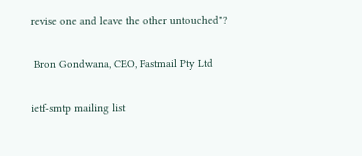revise one and leave the other untouched"?

 Bron Gondwana, CEO, Fastmail Pty Ltd

ietf-smtp mailing list